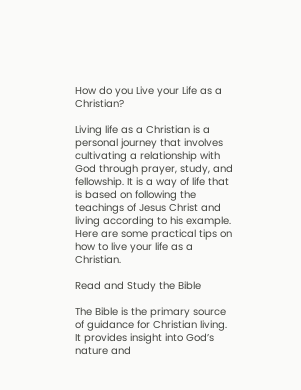How do you Live your Life as a Christian?

Living life as a Christian is a personal journey that involves cultivating a relationship with God through prayer, study, and fellowship. It is a way of life that is based on following the teachings of Jesus Christ and living according to his example. Here are some practical tips on how to live your life as a Christian.

Read and Study the Bible

The Bible is the primary source of guidance for Christian living. It provides insight into God’s nature and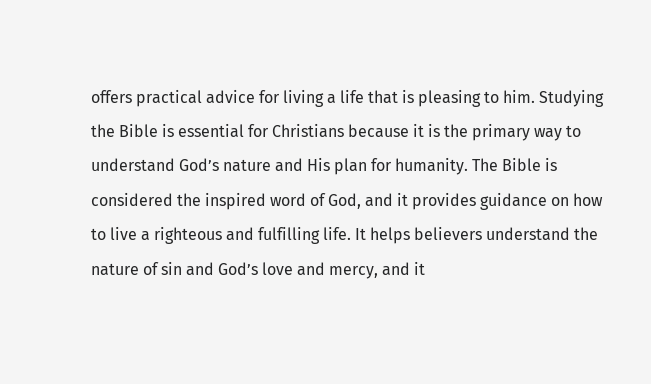offers practical advice for living a life that is pleasing to him. Studying the Bible is essential for Christians because it is the primary way to understand God’s nature and His plan for humanity. The Bible is considered the inspired word of God, and it provides guidance on how to live a righteous and fulfilling life. It helps believers understand the nature of sin and God’s love and mercy, and it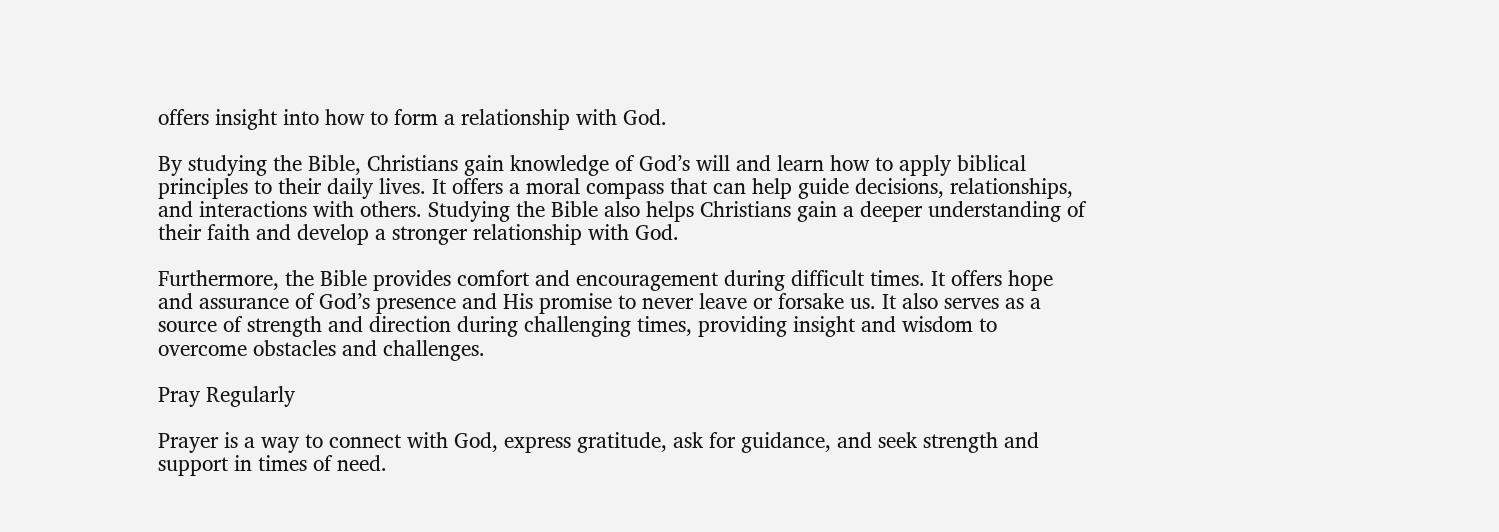offers insight into how to form a relationship with God.

By studying the Bible, Christians gain knowledge of God’s will and learn how to apply biblical principles to their daily lives. It offers a moral compass that can help guide decisions, relationships, and interactions with others. Studying the Bible also helps Christians gain a deeper understanding of their faith and develop a stronger relationship with God.

Furthermore, the Bible provides comfort and encouragement during difficult times. It offers hope and assurance of God’s presence and His promise to never leave or forsake us. It also serves as a source of strength and direction during challenging times, providing insight and wisdom to overcome obstacles and challenges.

Pray Regularly

Prayer is a way to connect with God, express gratitude, ask for guidance, and seek strength and support in times of need.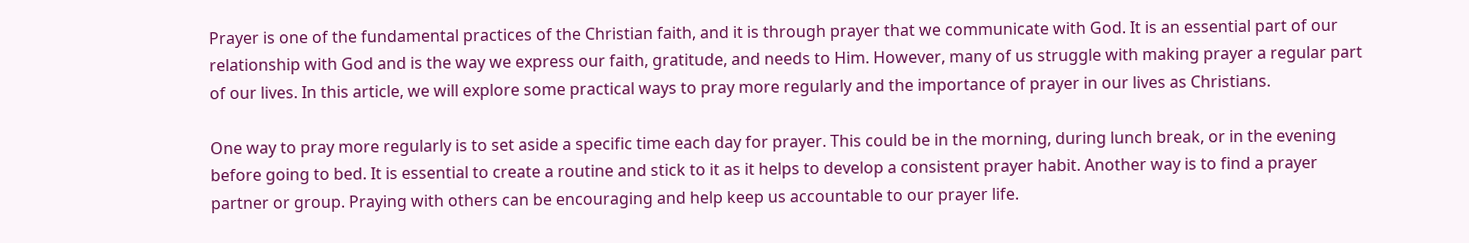Prayer is one of the fundamental practices of the Christian faith, and it is through prayer that we communicate with God. It is an essential part of our relationship with God and is the way we express our faith, gratitude, and needs to Him. However, many of us struggle with making prayer a regular part of our lives. In this article, we will explore some practical ways to pray more regularly and the importance of prayer in our lives as Christians.

One way to pray more regularly is to set aside a specific time each day for prayer. This could be in the morning, during lunch break, or in the evening before going to bed. It is essential to create a routine and stick to it as it helps to develop a consistent prayer habit. Another way is to find a prayer partner or group. Praying with others can be encouraging and help keep us accountable to our prayer life.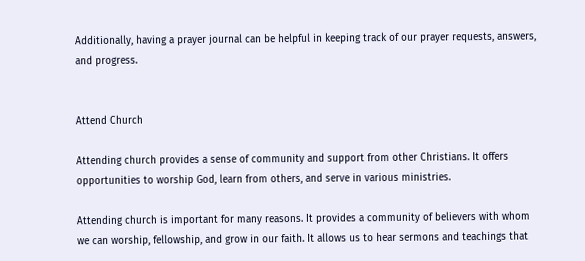Additionally, having a prayer journal can be helpful in keeping track of our prayer requests, answers, and progress.


Attend Church

Attending church provides a sense of community and support from other Christians. It offers opportunities to worship God, learn from others, and serve in various ministries.

Attending church is important for many reasons. It provides a community of believers with whom we can worship, fellowship, and grow in our faith. It allows us to hear sermons and teachings that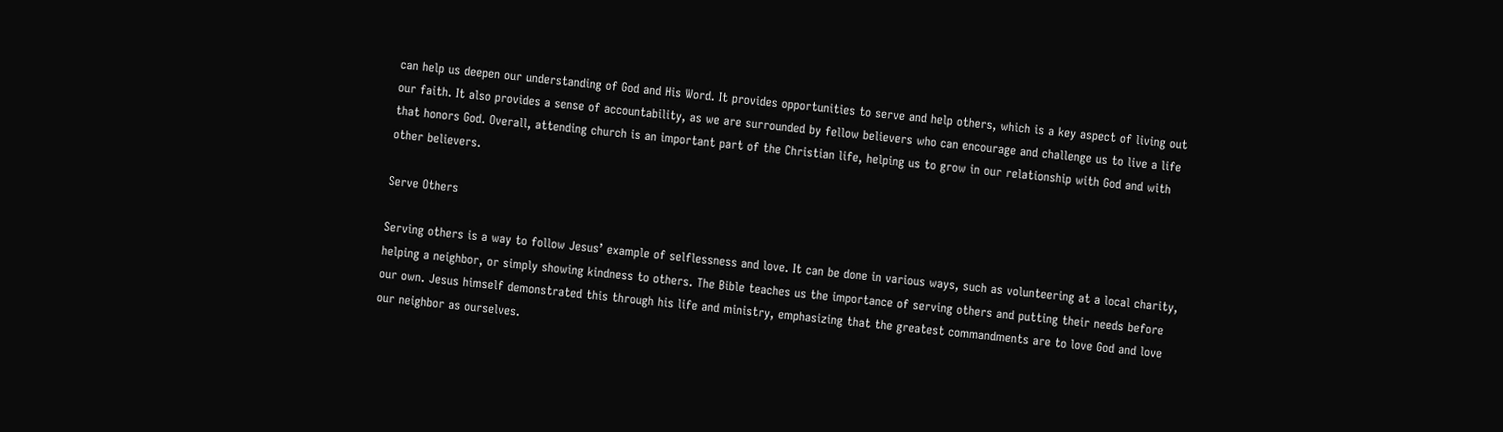can help us deepen our understanding of God and His Word. It provides opportunities to serve and help others, which is a key aspect of living out our faith. It also provides a sense of accountability, as we are surrounded by fellow believers who can encourage and challenge us to live a life that honors God. Overall, attending church is an important part of the Christian life, helping us to grow in our relationship with God and with other believers.

Serve Others

Serving others is a way to follow Jesus’ example of selflessness and love. It can be done in various ways, such as volunteering at a local charity, helping a neighbor, or simply showing kindness to others. The Bible teaches us the importance of serving others and putting their needs before our own. Jesus himself demonstrated this through his life and ministry, emphasizing that the greatest commandments are to love God and love our neighbor as ourselves.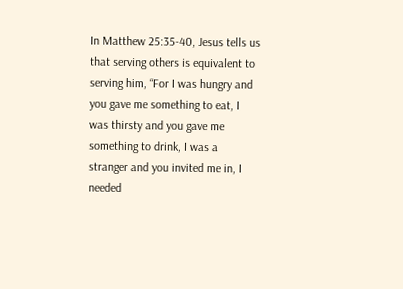In Matthew 25:35-40, Jesus tells us that serving others is equivalent to serving him, “For I was hungry and you gave me something to eat, I was thirsty and you gave me something to drink, I was a stranger and you invited me in, I needed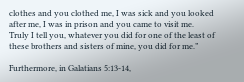clothes and you clothed me, I was sick and you looked after me, I was in prison and you came to visit me. Truly I tell you, whatever you did for one of the least of these brothers and sisters of mine, you did for me.”

Furthermore, in Galatians 5:13-14,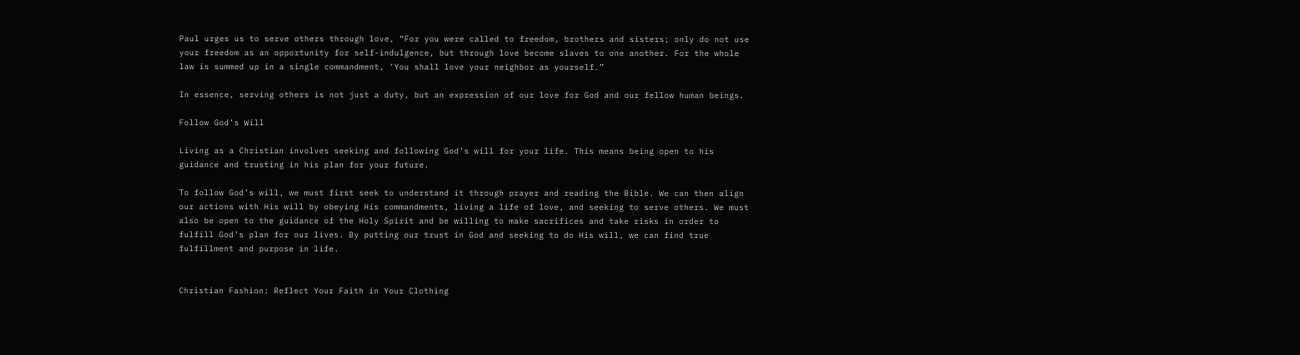Paul urges us to serve others through love, “For you were called to freedom, brothers and sisters; only do not use your freedom as an opportunity for self-indulgence, but through love become slaves to one another. For the whole law is summed up in a single commandment, ‘You shall love your neighbor as yourself.”

In essence, serving others is not just a duty, but an expression of our love for God and our fellow human beings.

Follow God’s Will

Living as a Christian involves seeking and following God’s will for your life. This means being open to his guidance and trusting in his plan for your future.

To follow God’s will, we must first seek to understand it through prayer and reading the Bible. We can then align our actions with His will by obeying His commandments, living a life of love, and seeking to serve others. We must also be open to the guidance of the Holy Spirit and be willing to make sacrifices and take risks in order to fulfill God’s plan for our lives. By putting our trust in God and seeking to do His will, we can find true fulfillment and purpose in life.


Christian Fashion: Reflect Your Faith in Your Clothing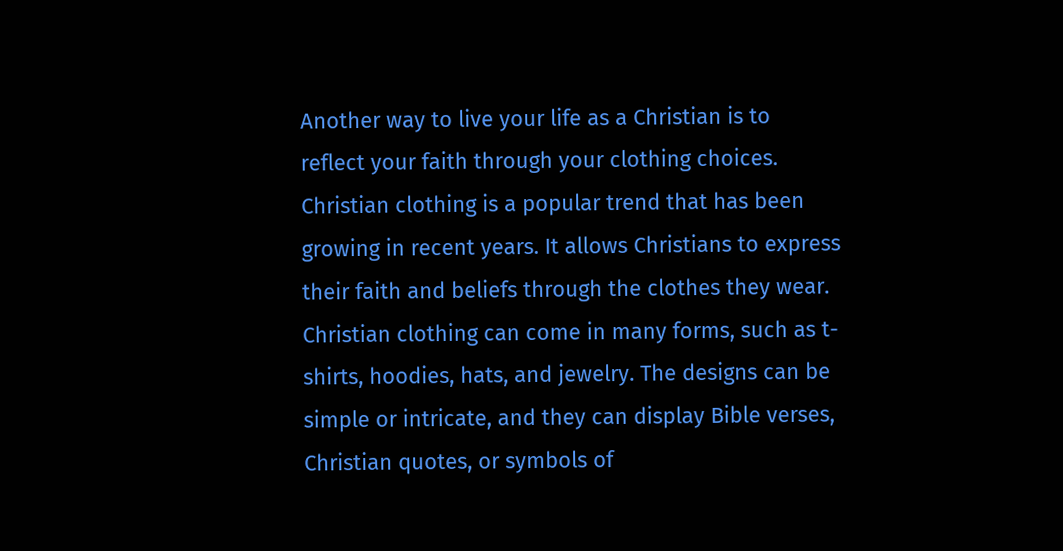Another way to live your life as a Christian is to reflect your faith through your clothing choices. Christian clothing is a popular trend that has been growing in recent years. It allows Christians to express their faith and beliefs through the clothes they wear. Christian clothing can come in many forms, such as t-shirts, hoodies, hats, and jewelry. The designs can be simple or intricate, and they can display Bible verses, Christian quotes, or symbols of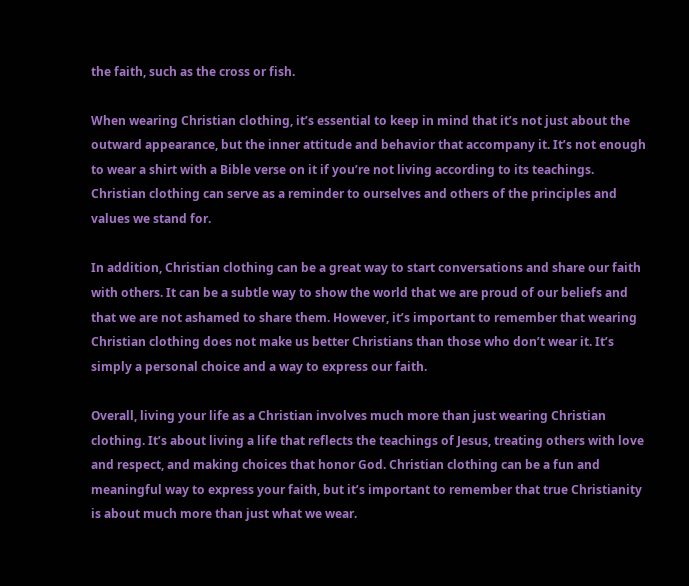the faith, such as the cross or fish.

When wearing Christian clothing, it’s essential to keep in mind that it’s not just about the outward appearance, but the inner attitude and behavior that accompany it. It’s not enough to wear a shirt with a Bible verse on it if you’re not living according to its teachings. Christian clothing can serve as a reminder to ourselves and others of the principles and values we stand for.

In addition, Christian clothing can be a great way to start conversations and share our faith with others. It can be a subtle way to show the world that we are proud of our beliefs and that we are not ashamed to share them. However, it’s important to remember that wearing Christian clothing does not make us better Christians than those who don’t wear it. It’s simply a personal choice and a way to express our faith.

Overall, living your life as a Christian involves much more than just wearing Christian clothing. It’s about living a life that reflects the teachings of Jesus, treating others with love and respect, and making choices that honor God. Christian clothing can be a fun and meaningful way to express your faith, but it’s important to remember that true Christianity is about much more than just what we wear.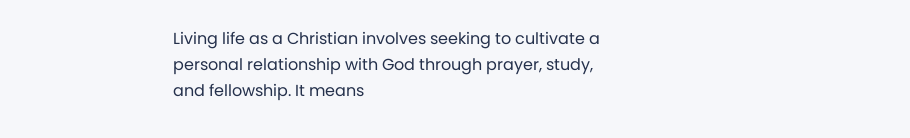Living life as a Christian involves seeking to cultivate a personal relationship with God through prayer, study, and fellowship. It means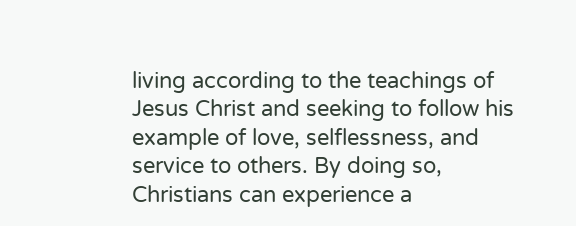living according to the teachings of Jesus Christ and seeking to follow his example of love, selflessness, and service to others. By doing so, Christians can experience a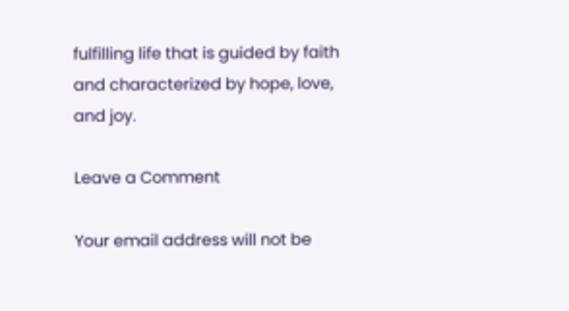fulfilling life that is guided by faith and characterized by hope, love, and joy.

Leave a Comment

Your email address will not be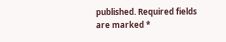published. Required fields are marked *